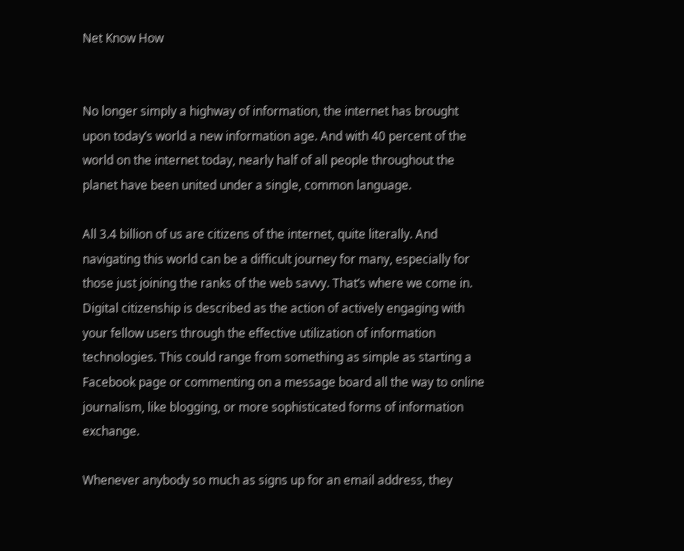Net Know How


No longer simply a highway of information, the internet has brought upon today’s world a new information age. And with 40 percent of the world on the internet today, nearly half of all people throughout the planet have been united under a single, common language.

All 3.4 billion of us are citizens of the internet, quite literally. And navigating this world can be a difficult journey for many, especially for those just joining the ranks of the web savvy. That’s where we come in.
Digital citizenship is described as the action of actively engaging with your fellow users through the effective utilization of information technologies. This could range from something as simple as starting a Facebook page or commenting on a message board all the way to online journalism, like blogging, or more sophisticated forms of information exchange.

Whenever anybody so much as signs up for an email address, they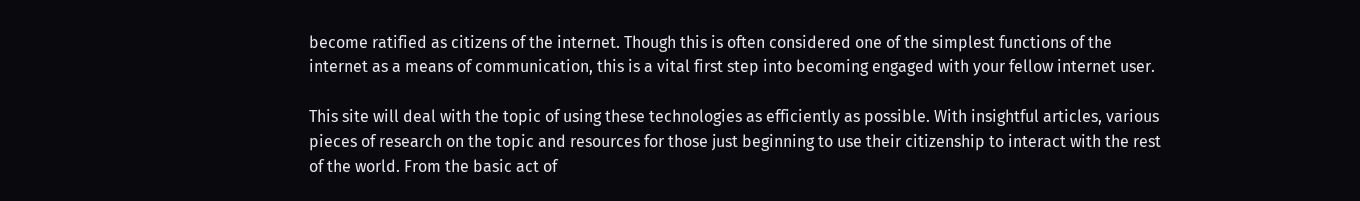become ratified as citizens of the internet. Though this is often considered one of the simplest functions of the internet as a means of communication, this is a vital first step into becoming engaged with your fellow internet user.

This site will deal with the topic of using these technologies as efficiently as possible. With insightful articles, various pieces of research on the topic and resources for those just beginning to use their citizenship to interact with the rest of the world. From the basic act of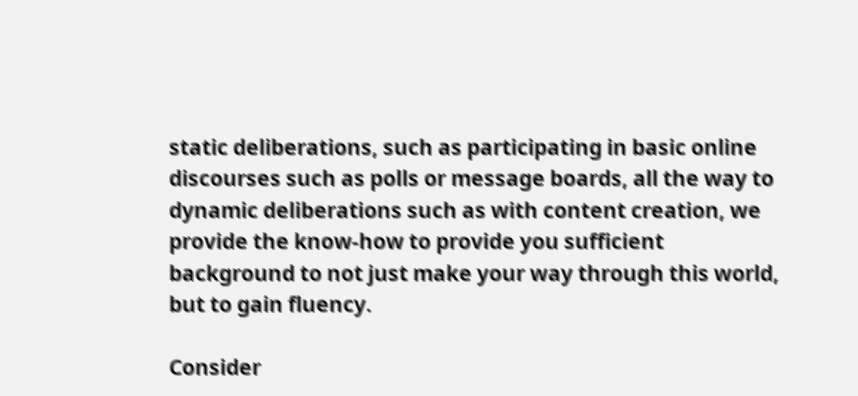static deliberations, such as participating in basic online discourses such as polls or message boards, all the way to dynamic deliberations such as with content creation, we provide the know-how to provide you sufficient background to not just make your way through this world, but to gain fluency.

Consider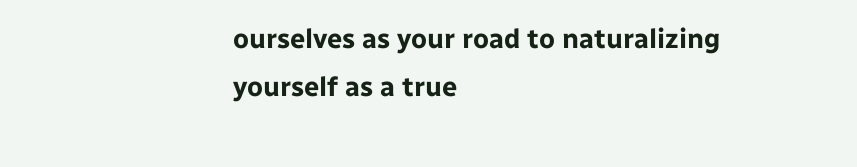ourselves as your road to naturalizing yourself as a true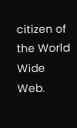citizen of the World Wide Web.